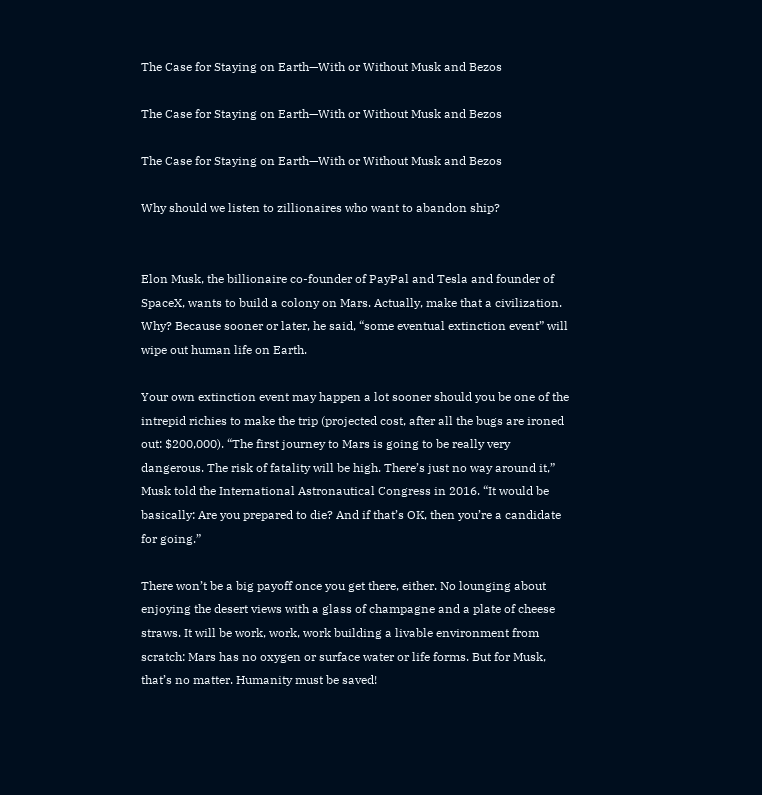The Case for Staying on Earth—With or Without Musk and Bezos

The Case for Staying on Earth—With or Without Musk and Bezos

The Case for Staying on Earth—With or Without Musk and Bezos

Why should we listen to zillionaires who want to abandon ship?


Elon Musk, the billionaire co-founder of PayPal and Tesla and founder of SpaceX, wants to build a colony on Mars. Actually, make that a civilization. Why? Because sooner or later, he said, “some eventual extinction event” will wipe out human life on Earth.

Your own extinction event may happen a lot sooner should you be one of the intrepid richies to make the trip (projected cost, after all the bugs are ironed out: $200,000). “The first journey to Mars is going to be really very dangerous. The risk of fatality will be high. There’s just no way around it,” Musk told the International Astronautical Congress in 2016. “It would be basically: Are you prepared to die? And if that’s OK, then you’re a candidate for going.”

There won’t be a big payoff once you get there, either. No lounging about enjoying the desert views with a glass of champagne and a plate of cheese straws. It will be work, work, work building a livable environment from scratch: Mars has no oxygen or surface water or life forms. But for Musk, that’s no matter. Humanity must be saved!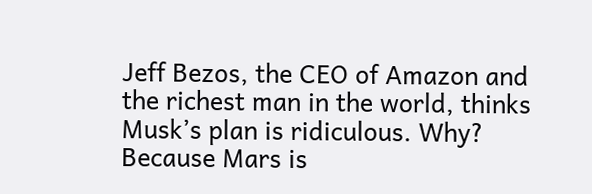Jeff Bezos, the CEO of Amazon and the richest man in the world, thinks Musk’s plan is ridiculous. Why? Because Mars is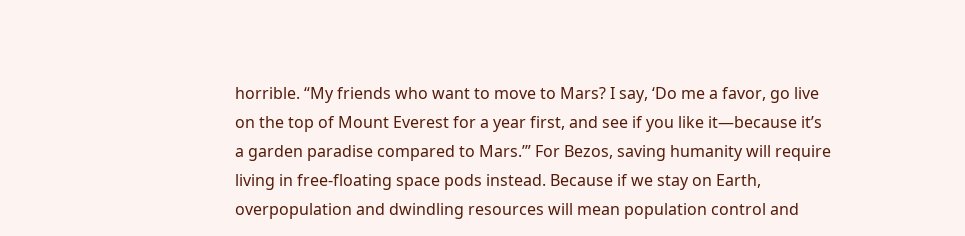horrible. “My friends who want to move to Mars? I say, ‘Do me a favor, go live on the top of Mount Everest for a year first, and see if you like it—because it’s a garden paradise compared to Mars.’” For Bezos, saving humanity will require living in free-floating space pods instead. Because if we stay on Earth, overpopulation and dwindling resources will mean population control and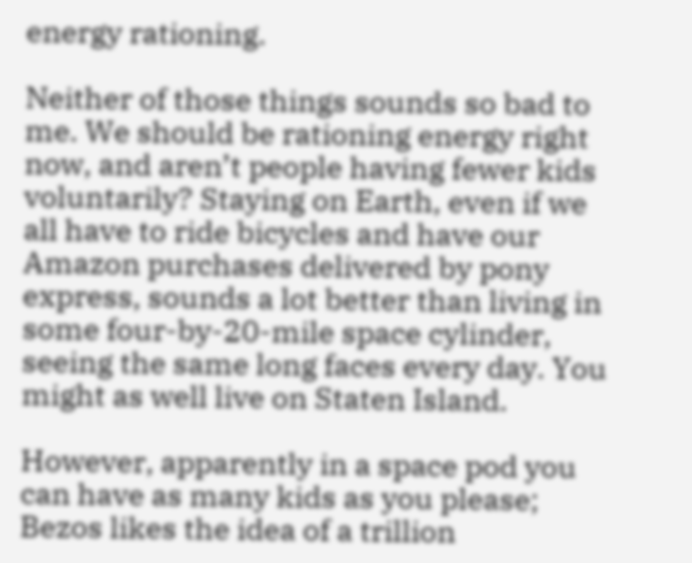energy rationing.

Neither of those things sounds so bad to me. We should be rationing energy right now, and aren’t people having fewer kids voluntarily? Staying on Earth, even if we all have to ride bicycles and have our Amazon purchases delivered by pony express, sounds a lot better than living in some four-by-20-mile space cylinder, seeing the same long faces every day. You might as well live on Staten Island.

However, apparently in a space pod you can have as many kids as you please; Bezos likes the idea of a trillion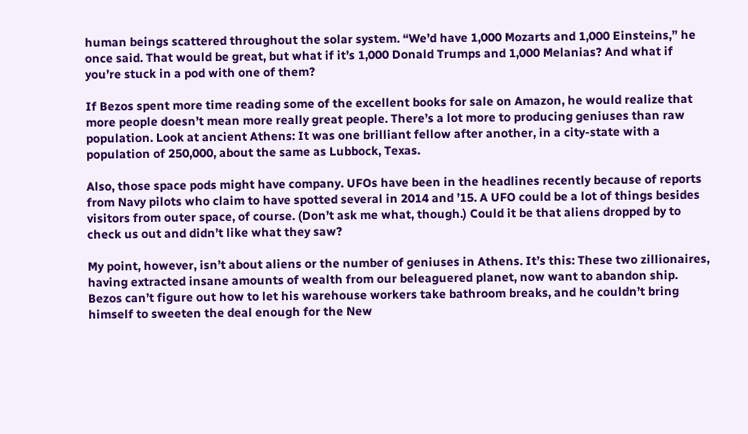human beings scattered throughout the solar system. “We’d have 1,000 Mozarts and 1,000 Einsteins,” he once said. That would be great, but what if it’s 1,000 Donald Trumps and 1,000 Melanias? And what if you’re stuck in a pod with one of them?

If Bezos spent more time reading some of the excellent books for sale on Amazon, he would realize that more people doesn’t mean more really great people. There’s a lot more to producing geniuses than raw population. Look at ancient Athens: It was one brilliant fellow after another, in a city-state with a population of 250,000, about the same as Lubbock, Texas.

Also, those space pods might have company. UFOs have been in the headlines recently because of reports from Navy pilots who claim to have spotted several in 2014 and ’15. A UFO could be a lot of things besides visitors from outer space, of course. (Don’t ask me what, though.) Could it be that aliens dropped by to check us out and didn’t like what they saw?

My point, however, isn’t about aliens or the number of geniuses in Athens. It’s this: These two zillionaires, having extracted insane amounts of wealth from our beleaguered planet, now want to abandon ship. Bezos can’t figure out how to let his warehouse workers take bathroom breaks, and he couldn’t bring himself to sweeten the deal enough for the New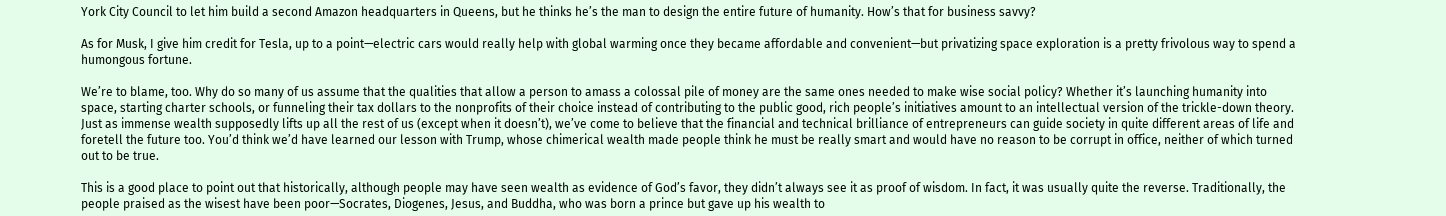York City Council to let him build a second Amazon headquarters in Queens, but he thinks he’s the man to design the entire future of humanity. How’s that for business savvy?

As for Musk, I give him credit for Tesla, up to a point—electric cars would really help with global warming once they became affordable and convenient—but privatizing space exploration is a pretty frivolous way to spend a humongous fortune.

We’re to blame, too. Why do so many of us assume that the qualities that allow a person to amass a colossal pile of money are the same ones needed to make wise social policy? Whether it’s launching humanity into space, starting charter schools, or funneling their tax dollars to the nonprofits of their choice instead of contributing to the public good, rich people’s initiatives amount to an intellectual version of the trickle-down theory. Just as immense wealth supposedly lifts up all the rest of us (except when it doesn’t), we’ve come to believe that the financial and technical brilliance of entrepreneurs can guide society in quite different areas of life and foretell the future too. You’d think we’d have learned our lesson with Trump, whose chimerical wealth made people think he must be really smart and would have no reason to be corrupt in office, neither of which turned out to be true.

This is a good place to point out that historically, although people may have seen wealth as evidence of God’s favor, they didn’t always see it as proof of wisdom. In fact, it was usually quite the reverse. Traditionally, the people praised as the wisest have been poor—Socrates, Diogenes, Jesus, and Buddha, who was born a prince but gave up his wealth to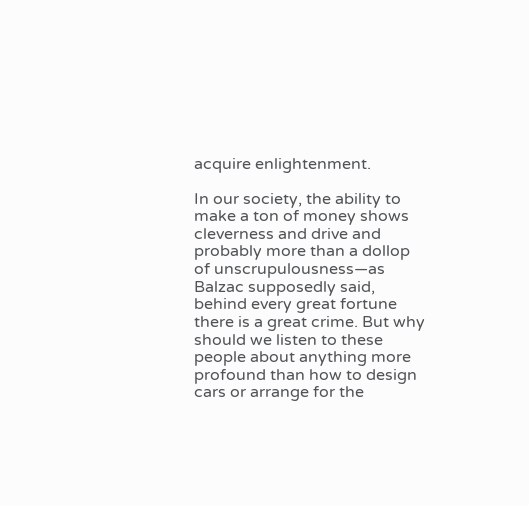acquire enlightenment.

In our society, the ability to make a ton of money shows cleverness and drive and probably more than a dollop of unscrupulousness—as Balzac supposedly said, behind every great fortune there is a great crime. But why should we listen to these people about anything more profound than how to design cars or arrange for the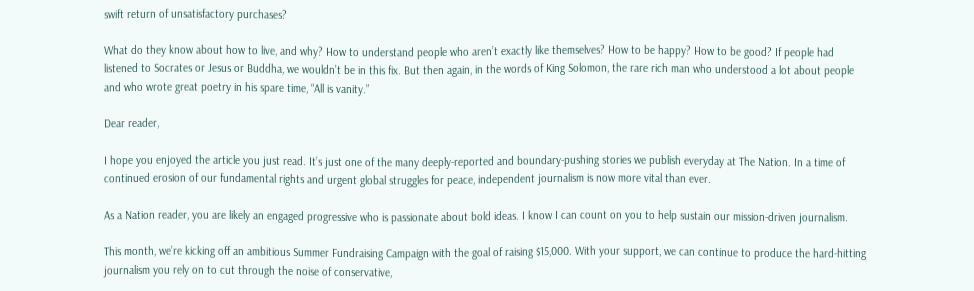swift return of unsatisfactory purchases?

What do they know about how to live, and why? How to understand people who aren’t exactly like themselves? How to be happy? How to be good? If people had listened to Socrates or Jesus or Buddha, we wouldn’t be in this fix. But then again, in the words of King Solomon, the rare rich man who understood a lot about people and who wrote great poetry in his spare time, “All is vanity.”

Dear reader,

I hope you enjoyed the article you just read. It’s just one of the many deeply-reported and boundary-pushing stories we publish everyday at The Nation. In a time of continued erosion of our fundamental rights and urgent global struggles for peace, independent journalism is now more vital than ever.

As a Nation reader, you are likely an engaged progressive who is passionate about bold ideas. I know I can count on you to help sustain our mission-driven journalism.

This month, we’re kicking off an ambitious Summer Fundraising Campaign with the goal of raising $15,000. With your support, we can continue to produce the hard-hitting journalism you rely on to cut through the noise of conservative,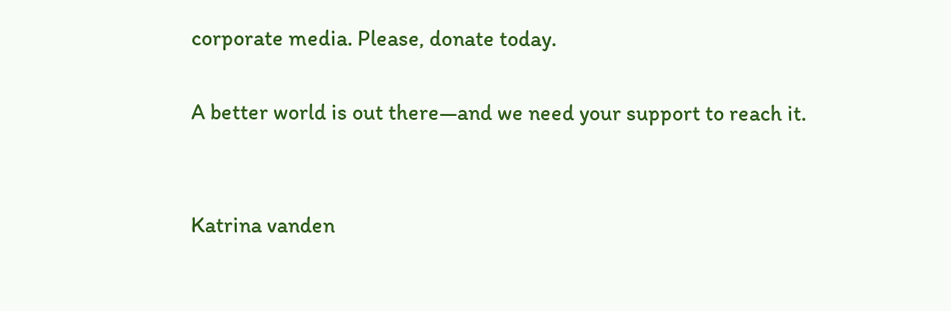corporate media. Please, donate today.

A better world is out there—and we need your support to reach it.


Katrina vanden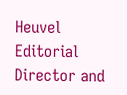Heuvel
Editorial Director and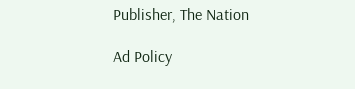Publisher, The Nation

Ad Policy